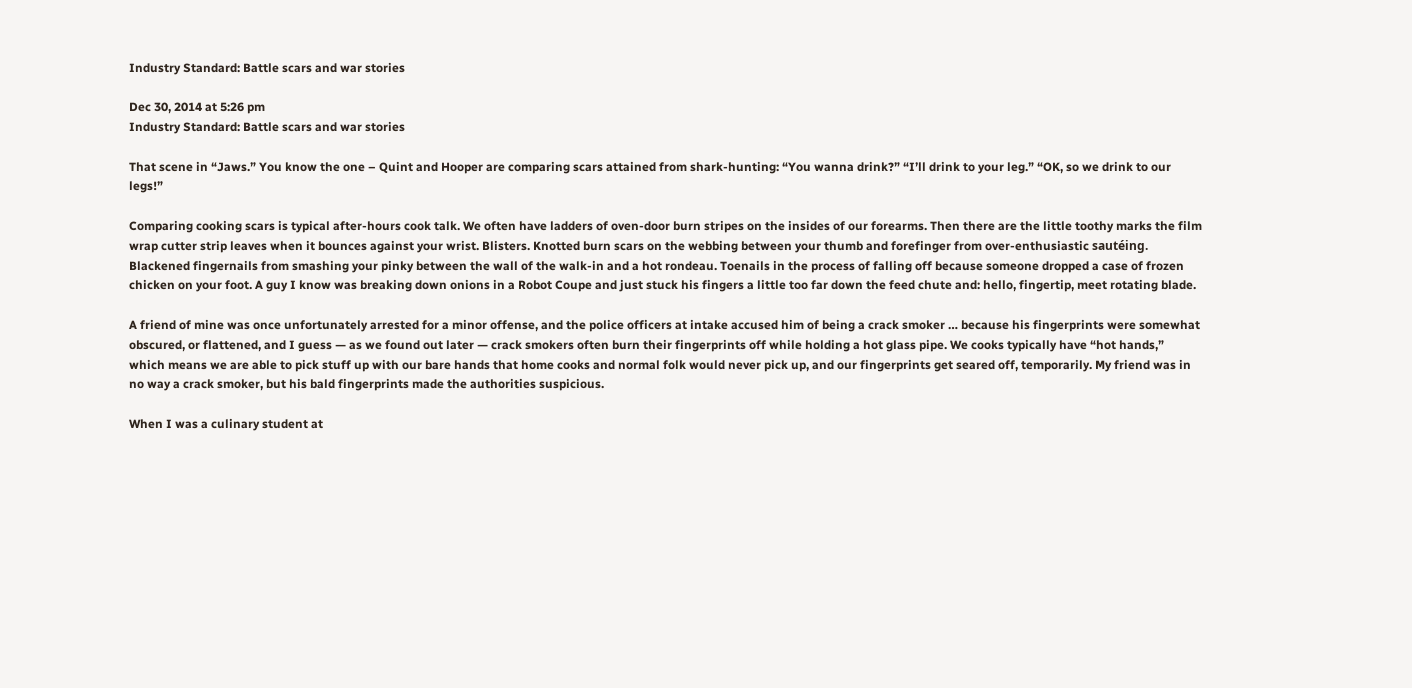Industry Standard: Battle scars and war stories

Dec 30, 2014 at 5:26 pm
Industry Standard: Battle scars and war stories

That scene in “Jaws.” You know the one – Quint and Hooper are comparing scars attained from shark-hunting: “You wanna drink?” “I’ll drink to your leg.” “OK, so we drink to our legs!”

Comparing cooking scars is typical after-hours cook talk. We often have ladders of oven-door burn stripes on the insides of our forearms. Then there are the little toothy marks the film wrap cutter strip leaves when it bounces against your wrist. Blisters. Knotted burn scars on the webbing between your thumb and forefinger from over-enthusiastic sautéing. Blackened fingernails from smashing your pinky between the wall of the walk-in and a hot rondeau. Toenails in the process of falling off because someone dropped a case of frozen chicken on your foot. A guy I know was breaking down onions in a Robot Coupe and just stuck his fingers a little too far down the feed chute and: hello, fingertip, meet rotating blade.

A friend of mine was once unfortunately arrested for a minor offense, and the police officers at intake accused him of being a crack smoker … because his fingerprints were somewhat obscured, or flattened, and I guess — as we found out later — crack smokers often burn their fingerprints off while holding a hot glass pipe. We cooks typically have “hot hands,” which means we are able to pick stuff up with our bare hands that home cooks and normal folk would never pick up, and our fingerprints get seared off, temporarily. My friend was in no way a crack smoker, but his bald fingerprints made the authorities suspicious.

When I was a culinary student at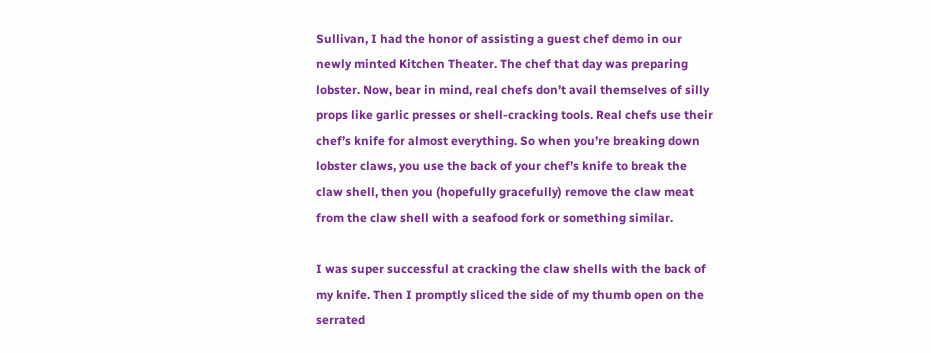Sullivan, I had the honor of assisting a guest chef demo in our newly minted Kitchen Theater. The chef that day was preparing lobster. Now, bear in mind, real chefs don’t avail themselves of silly props like garlic presses or shell-cracking tools. Real chefs use their chef’s knife for almost everything. So when you’re breaking down lobster claws, you use the back of your chef’s knife to break the claw shell, then you (hopefully gracefully) remove the claw meat from the claw shell with a seafood fork or something similar.

I was super successful at cracking the claw shells with the back of my knife. Then I promptly sliced the side of my thumb open on the serrated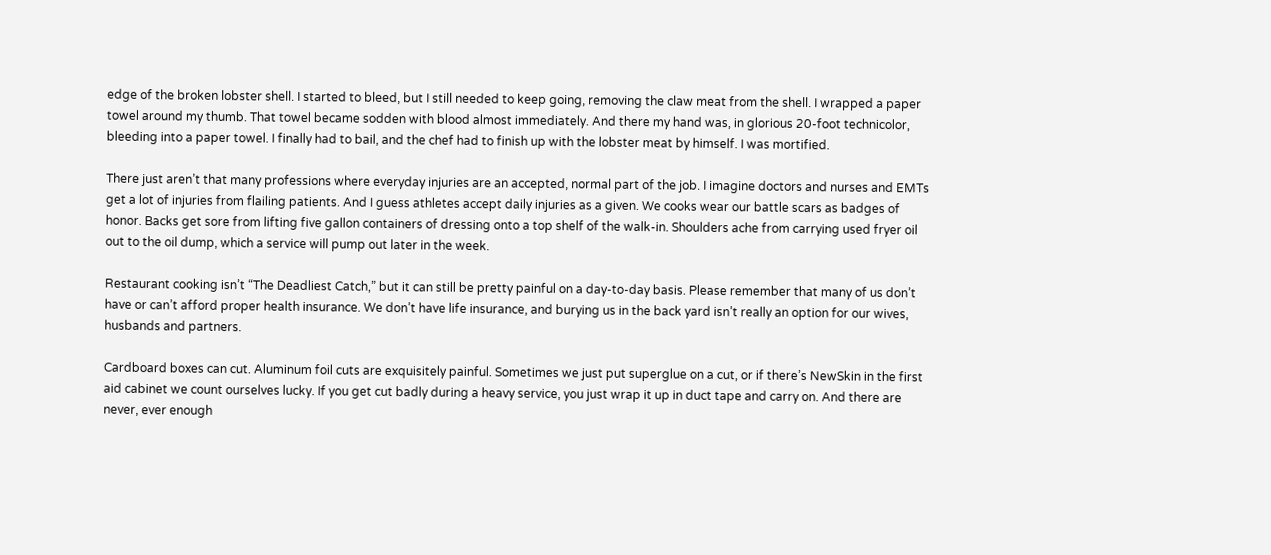edge of the broken lobster shell. I started to bleed, but I still needed to keep going, removing the claw meat from the shell. I wrapped a paper towel around my thumb. That towel became sodden with blood almost immediately. And there my hand was, in glorious 20-foot technicolor, bleeding into a paper towel. I finally had to bail, and the chef had to finish up with the lobster meat by himself. I was mortified.

There just aren’t that many professions where everyday injuries are an accepted, normal part of the job. I imagine doctors and nurses and EMTs get a lot of injuries from flailing patients. And I guess athletes accept daily injuries as a given. We cooks wear our battle scars as badges of honor. Backs get sore from lifting five gallon containers of dressing onto a top shelf of the walk-in. Shoulders ache from carrying used fryer oil out to the oil dump, which a service will pump out later in the week.

Restaurant cooking isn’t “The Deadliest Catch,” but it can still be pretty painful on a day-to-day basis. Please remember that many of us don’t have or can’t afford proper health insurance. We don’t have life insurance, and burying us in the back yard isn’t really an option for our wives, husbands and partners.

Cardboard boxes can cut. Aluminum foil cuts are exquisitely painful. Sometimes we just put superglue on a cut, or if there’s NewSkin in the first aid cabinet we count ourselves lucky. If you get cut badly during a heavy service, you just wrap it up in duct tape and carry on. And there are never, ever enough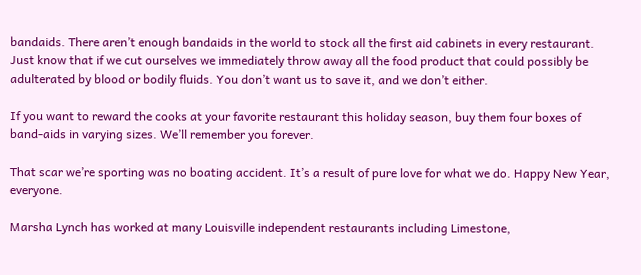bandaids. There aren’t enough bandaids in the world to stock all the first aid cabinets in every restaurant. Just know that if we cut ourselves we immediately throw away all the food product that could possibly be adulterated by blood or bodily fluids. You don’t want us to save it, and we don’t either.

If you want to reward the cooks at your favorite restaurant this holiday season, buy them four boxes of band-aids in varying sizes. We’ll remember you forever.

That scar we’re sporting was no boating accident. It’s a result of pure love for what we do. Happy New Year, everyone.

Marsha Lynch has worked at many Louisville independent restaurants including Limestone,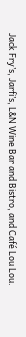Jack Fry’s, Jarfi’s, L&N Wine Bar and Bistro, and Café Lou Lou.